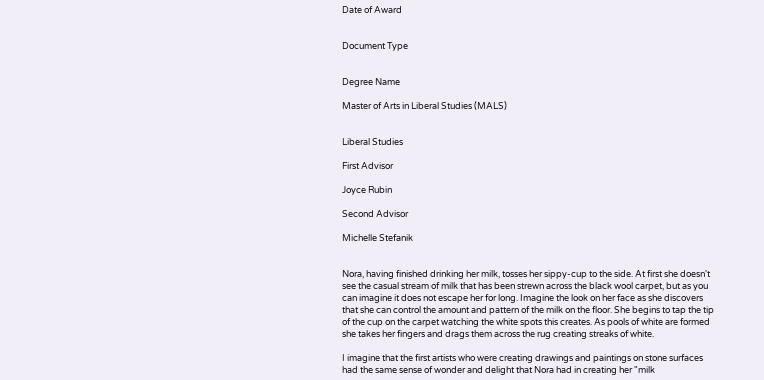Date of Award


Document Type


Degree Name

Master of Arts in Liberal Studies (MALS)


Liberal Studies

First Advisor

Joyce Rubin

Second Advisor

Michelle Stefanik


Nora, having finished drinking her milk, tosses her sippy-cup to the side. At first she doesn't see the casual stream of milk that has been strewn across the black wool carpet, but as you can imagine it does not escape her for long. Imagine the look on her face as she discovers that she can control the amount and pattern of the milk on the floor. She begins to tap the tip of the cup on the carpet watching the white spots this creates. As pools of white are formed she takes her fingers and drags them across the rug creating streaks of white.

I imagine that the first artists who were creating drawings and paintings on stone surfaces had the same sense of wonder and delight that Nora had in creating her "milk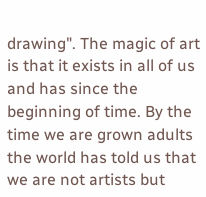drawing". The magic of art is that it exists in all of us and has since the beginning of time. By the time we are grown adults the world has told us that we are not artists but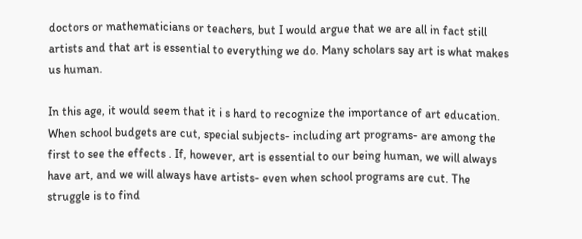doctors or mathematicians or teachers, but I would argue that we are all in fact still artists and that art is essential to everything we do. Many scholars say art is what makes us human.

In this age, it would seem that it i s hard to recognize the importance of art education. When school budgets are cut, special subjects- including art programs- are among the first to see the effects . If, however, art is essential to our being human, we will always have art, and we will always have artists- even when school programs are cut. The struggle is to find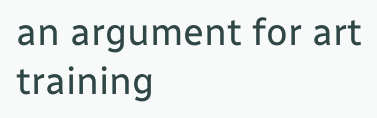an argument for art training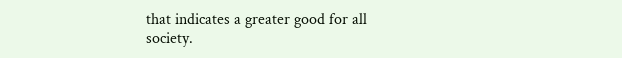that indicates a greater good for all society.